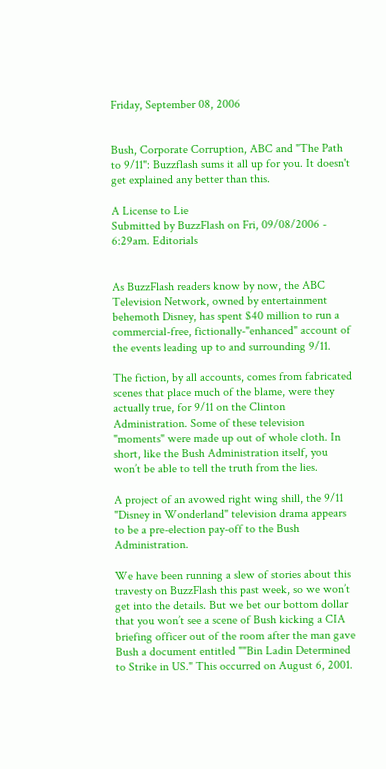Friday, September 08, 2006


Bush, Corporate Corruption, ABC and "The Path to 9/11": Buzzflash sums it all up for you. It doesn't get explained any better than this.

A License to Lie
Submitted by BuzzFlash on Fri, 09/08/2006 - 6:29am. Editorials


As BuzzFlash readers know by now, the ABC Television Network, owned by entertainment behemoth Disney, has spent $40 million to run a commercial-free, fictionally-"enhanced" account of the events leading up to and surrounding 9/11.

The fiction, by all accounts, comes from fabricated scenes that place much of the blame, were they actually true, for 9/11 on the Clinton Administration. Some of these television "moments" were made up out of whole cloth. In short, like the Bush Administration itself, you won’t be able to tell the truth from the lies.

A project of an avowed right wing shill, the 9/11 "Disney in Wonderland" television drama appears to be a pre-election pay-off to the Bush Administration.

We have been running a slew of stories about this travesty on BuzzFlash this past week, so we won’t get into the details. But we bet our bottom dollar that you won’t see a scene of Bush kicking a CIA briefing officer out of the room after the man gave Bush a document entitled ""Bin Ladin Determined to Strike in US." This occurred on August 6, 2001.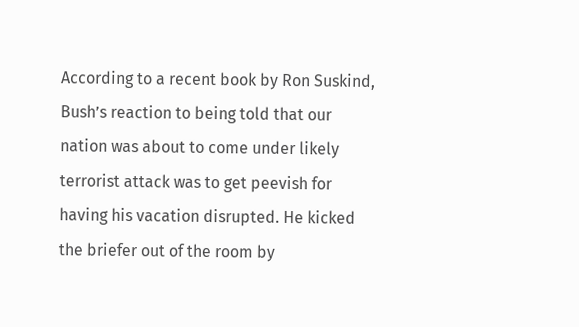According to a recent book by Ron Suskind, Bush’s reaction to being told that our nation was about to come under likely terrorist attack was to get peevish for having his vacation disrupted. He kicked the briefer out of the room by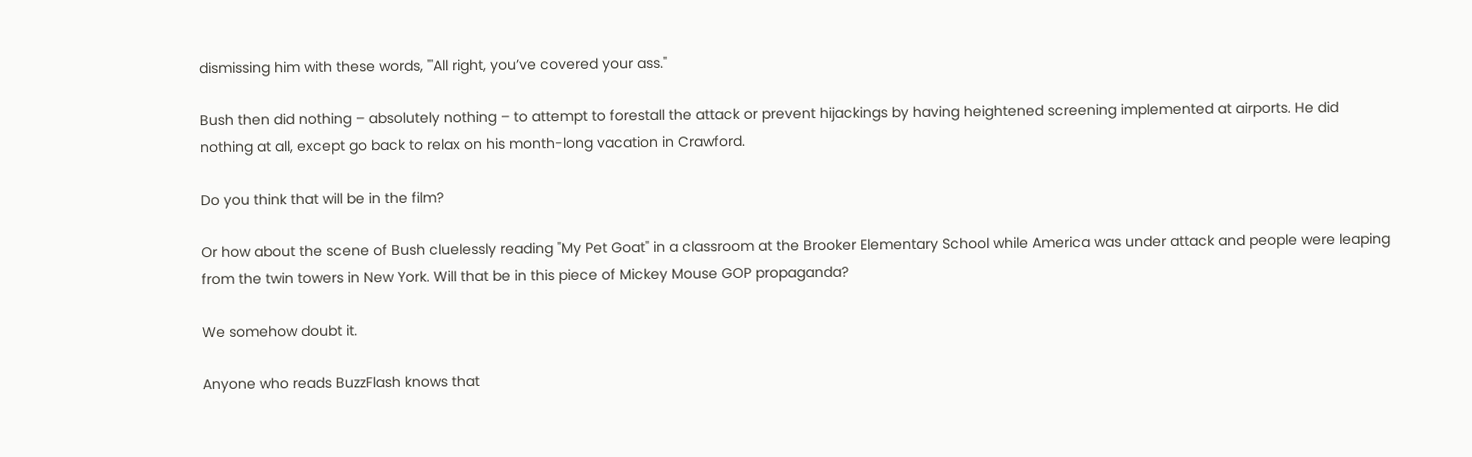dismissing him with these words, "'All right, you’ve covered your ass."

Bush then did nothing – absolutely nothing – to attempt to forestall the attack or prevent hijackings by having heightened screening implemented at airports. He did nothing at all, except go back to relax on his month-long vacation in Crawford.

Do you think that will be in the film?

Or how about the scene of Bush cluelessly reading "My Pet Goat" in a classroom at the Brooker Elementary School while America was under attack and people were leaping from the twin towers in New York. Will that be in this piece of Mickey Mouse GOP propaganda?

We somehow doubt it.

Anyone who reads BuzzFlash knows that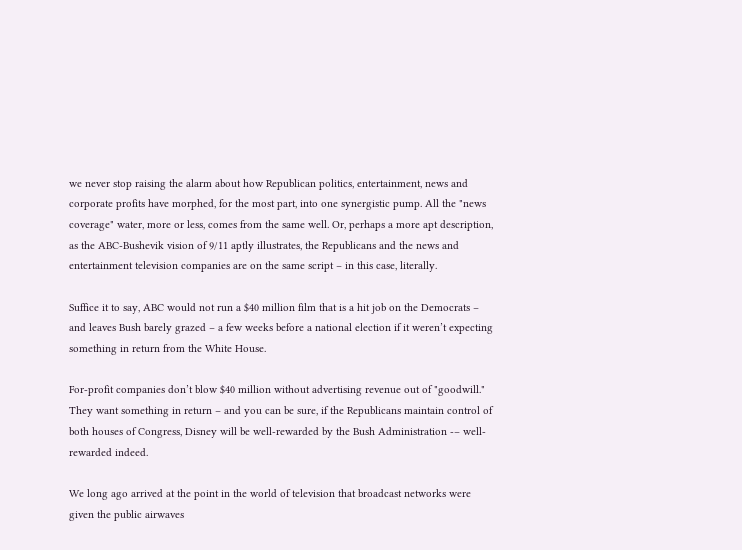we never stop raising the alarm about how Republican politics, entertainment, news and corporate profits have morphed, for the most part, into one synergistic pump. All the "news coverage" water, more or less, comes from the same well. Or, perhaps a more apt description, as the ABC-Bushevik vision of 9/11 aptly illustrates, the Republicans and the news and entertainment television companies are on the same script – in this case, literally.

Suffice it to say, ABC would not run a $40 million film that is a hit job on the Democrats – and leaves Bush barely grazed – a few weeks before a national election if it weren’t expecting something in return from the White House.

For-profit companies don’t blow $40 million without advertising revenue out of "goodwill." They want something in return – and you can be sure, if the Republicans maintain control of both houses of Congress, Disney will be well-rewarded by the Bush Administration -– well-rewarded indeed.

We long ago arrived at the point in the world of television that broadcast networks were given the public airwaves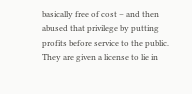basically free of cost – and then abused that privilege by putting profits before service to the public. They are given a license to lie in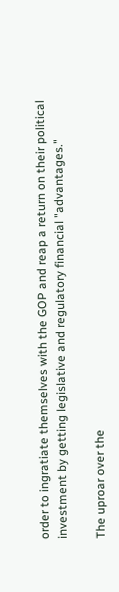order to ingratiate themselves with the GOP and reap a return on their political investment by getting legislative and regulatory financial "advantages."

The uproar over the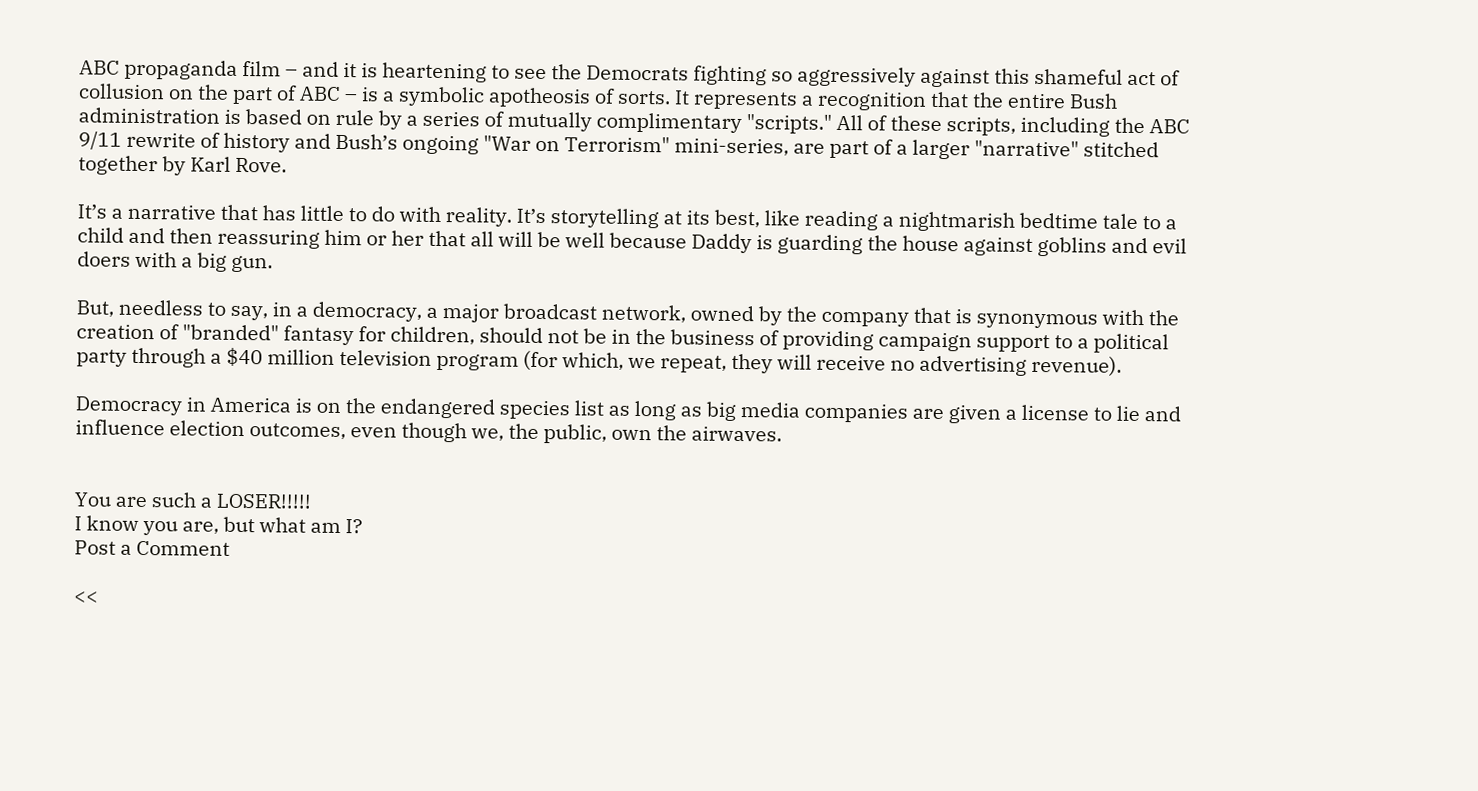ABC propaganda film – and it is heartening to see the Democrats fighting so aggressively against this shameful act of collusion on the part of ABC – is a symbolic apotheosis of sorts. It represents a recognition that the entire Bush administration is based on rule by a series of mutually complimentary "scripts." All of these scripts, including the ABC 9/11 rewrite of history and Bush’s ongoing "War on Terrorism" mini-series, are part of a larger "narrative" stitched together by Karl Rove.

It’s a narrative that has little to do with reality. It’s storytelling at its best, like reading a nightmarish bedtime tale to a child and then reassuring him or her that all will be well because Daddy is guarding the house against goblins and evil doers with a big gun.

But, needless to say, in a democracy, a major broadcast network, owned by the company that is synonymous with the creation of "branded" fantasy for children, should not be in the business of providing campaign support to a political party through a $40 million television program (for which, we repeat, they will receive no advertising revenue).

Democracy in America is on the endangered species list as long as big media companies are given a license to lie and influence election outcomes, even though we, the public, own the airwaves.


You are such a LOSER!!!!!
I know you are, but what am I?
Post a Comment

<<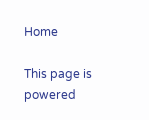Home

This page is powered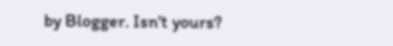by Blogger. Isn't yours?